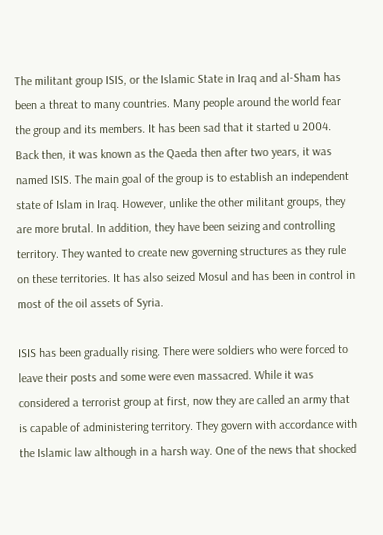The militant group ISIS, or the Islamic State in Iraq and al-Sham has been a threat to many countries. Many people around the world fear the group and its members. It has been sad that it started u 2004. Back then, it was known as the Qaeda then after two years, it was named ISIS. The main goal of the group is to establish an independent state of Islam in Iraq. However, unlike the other militant groups, they are more brutal. In addition, they have been seizing and controlling territory. They wanted to create new governing structures as they rule on these territories. It has also seized Mosul and has been in control in most of the oil assets of Syria.

ISIS has been gradually rising. There were soldiers who were forced to leave their posts and some were even massacred. While it was considered a terrorist group at first, now they are called an army that is capable of administering territory. They govern with accordance with the Islamic law although in a harsh way. One of the news that shocked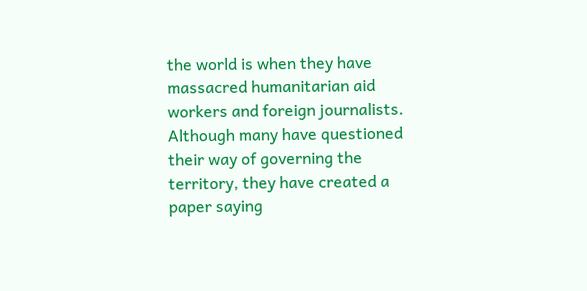the world is when they have massacred humanitarian aid workers and foreign journalists. Although many have questioned their way of governing the territory, they have created a paper saying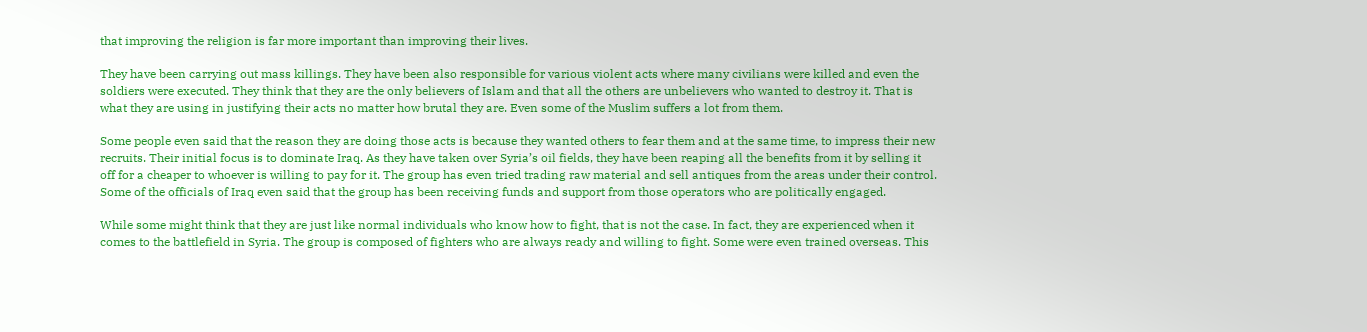that improving the religion is far more important than improving their lives.

They have been carrying out mass killings. They have been also responsible for various violent acts where many civilians were killed and even the soldiers were executed. They think that they are the only believers of Islam and that all the others are unbelievers who wanted to destroy it. That is what they are using in justifying their acts no matter how brutal they are. Even some of the Muslim suffers a lot from them.

Some people even said that the reason they are doing those acts is because they wanted others to fear them and at the same time, to impress their new recruits. Their initial focus is to dominate Iraq. As they have taken over Syria’s oil fields, they have been reaping all the benefits from it by selling it off for a cheaper to whoever is willing to pay for it. The group has even tried trading raw material and sell antiques from the areas under their control. Some of the officials of Iraq even said that the group has been receiving funds and support from those operators who are politically engaged.

While some might think that they are just like normal individuals who know how to fight, that is not the case. In fact, they are experienced when it comes to the battlefield in Syria. The group is composed of fighters who are always ready and willing to fight. Some were even trained overseas. This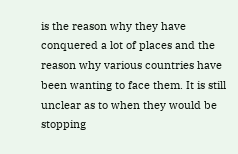is the reason why they have conquered a lot of places and the reason why various countries have been wanting to face them. It is still unclear as to when they would be stopping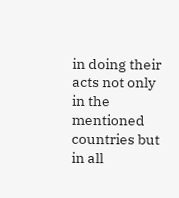in doing their acts not only in the mentioned countries but in all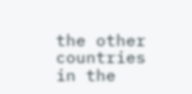the other countries in the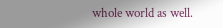whole world as well.